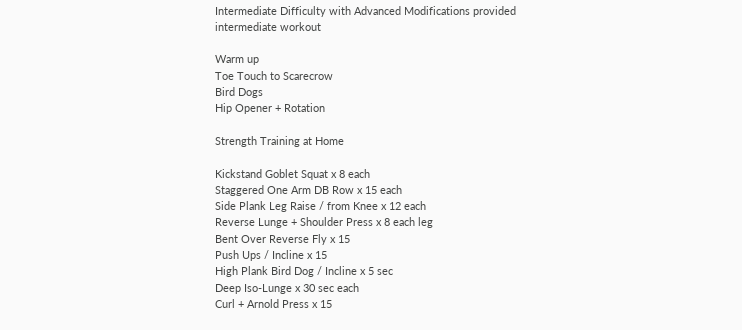Intermediate Difficulty with Advanced Modifications provided
intermediate workout

Warm up
Toe Touch to Scarecrow
Bird Dogs
Hip Opener + Rotation

Strength Training at Home

Kickstand Goblet Squat x 8 each
Staggered One Arm DB Row x 15 each
Side Plank Leg Raise / from Knee x 12 each
Reverse Lunge + Shoulder Press x 8 each leg
Bent Over Reverse Fly x 15
Push Ups / Incline x 15
High Plank Bird Dog / Incline x 5 sec
Deep Iso-Lunge x 30 sec each
Curl + Arnold Press x 15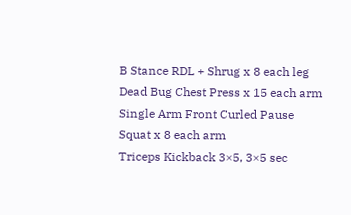B Stance RDL + Shrug x 8 each leg
Dead Bug Chest Press x 15 each arm
Single Arm Front Curled Pause Squat x 8 each arm
Triceps Kickback 3×5, 3×5 sec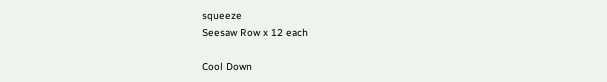squeeze
Seesaw Row x 12 each

Cool Down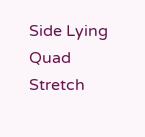Side Lying Quad Stretch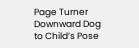Page Turner
Downward Dog to Child’s Pose